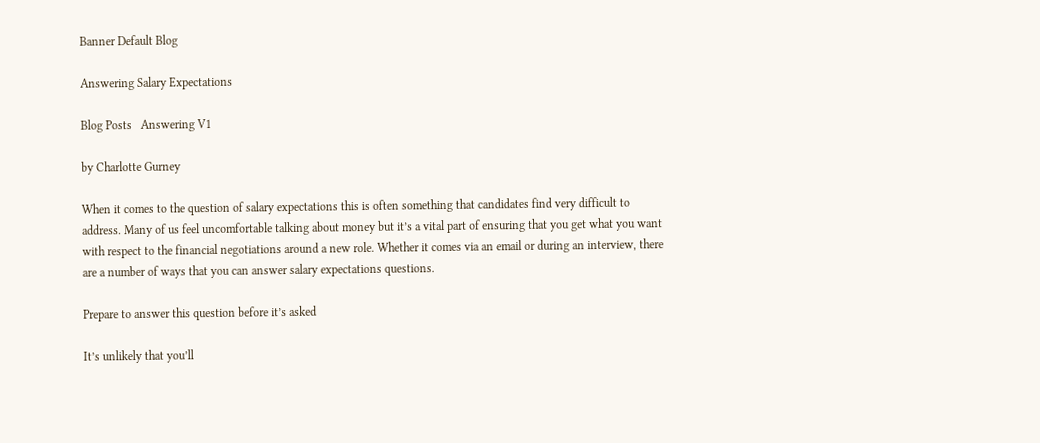Banner Default Blog

Answering Salary Expectations

Blog Posts   Answering V1

by Charlotte Gurney

When it comes to the question of salary expectations this is often something that candidates find very difficult to address. Many of us feel uncomfortable talking about money but it’s a vital part of ensuring that you get what you want with respect to the financial negotiations around a new role. Whether it comes via an email or during an interview, there are a number of ways that you can answer salary expectations questions.

Prepare to answer this question before it’s asked

It’s unlikely that you’ll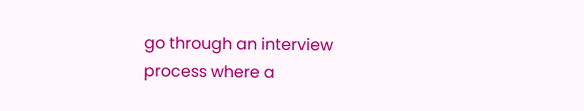go through an interview process where a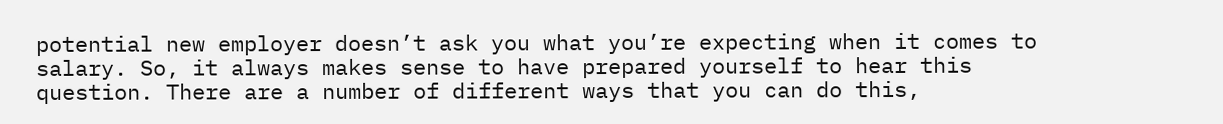potential new employer doesn’t ask you what you’re expecting when it comes to salary. So, it always makes sense to have prepared yourself to hear this question. There are a number of different ways that you can do this,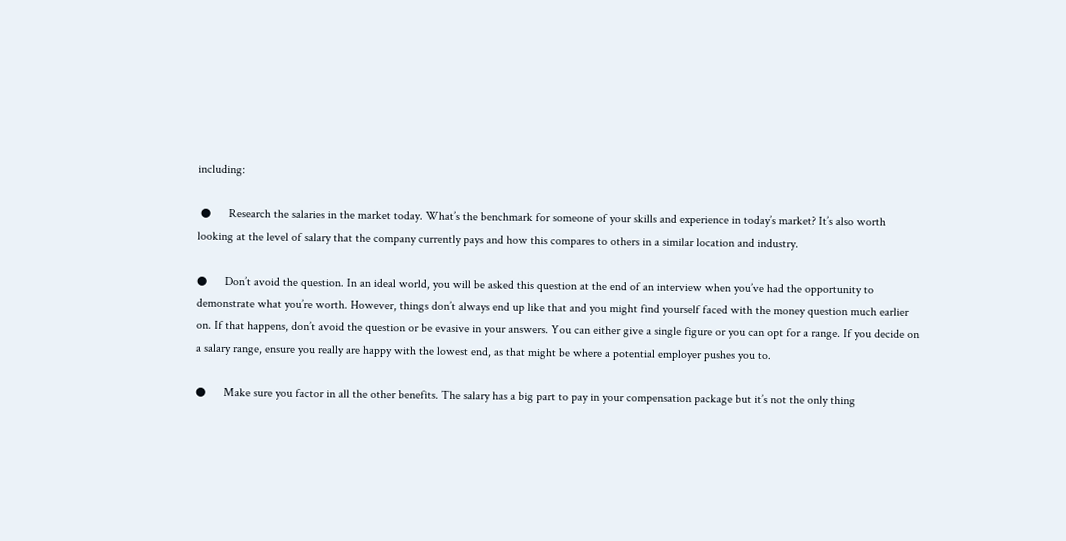including:

 ●      Research the salaries in the market today. What’s the benchmark for someone of your skills and experience in today’s market? It’s also worth looking at the level of salary that the company currently pays and how this compares to others in a similar location and industry.

●      Don’t avoid the question. In an ideal world, you will be asked this question at the end of an interview when you’ve had the opportunity to demonstrate what you’re worth. However, things don’t always end up like that and you might find yourself faced with the money question much earlier on. If that happens, don’t avoid the question or be evasive in your answers. You can either give a single figure or you can opt for a range. If you decide on a salary range, ensure you really are happy with the lowest end, as that might be where a potential employer pushes you to.

●      Make sure you factor in all the other benefits. The salary has a big part to pay in your compensation package but it’s not the only thing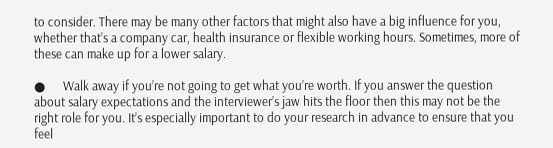to consider. There may be many other factors that might also have a big influence for you, whether that’s a company car, health insurance or flexible working hours. Sometimes, more of these can make up for a lower salary.

●      Walk away if you’re not going to get what you’re worth. If you answer the question about salary expectations and the interviewer’s jaw hits the floor then this may not be the right role for you. It’s especially important to do your research in advance to ensure that you feel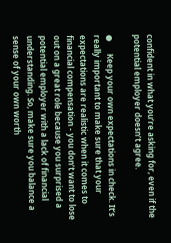confident in what you’re asking for, even if the potential employer doesn’t agree.

●      Keep your own expectations in check. It’s really important to make sure that your expectations are realistic when it comes to financial compensation - you don’t want to lose out on a great role because you surprised a potential employer with a lack of financial understanding. So, make sure you balance a sense of your own worth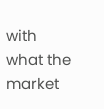with what the market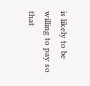is likely to be willing to pay so that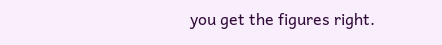you get the figures right.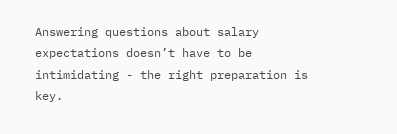Answering questions about salary expectations doesn’t have to be intimidating - the right preparation is key.